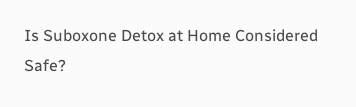Is Suboxone Detox at Home Considered Safe?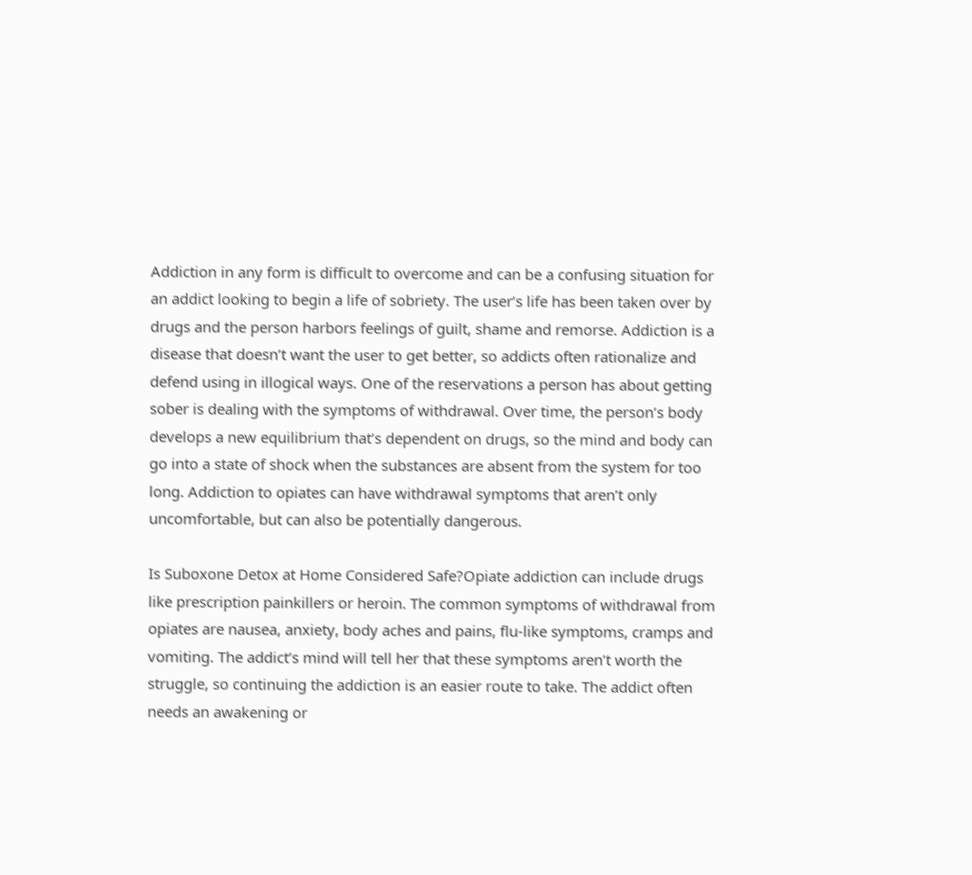Addiction in any form is difficult to overcome and can be a confusing situation for an addict looking to begin a life of sobriety. The user’s life has been taken over by drugs and the person harbors feelings of guilt, shame and remorse. Addiction is a disease that doesn’t want the user to get better, so addicts often rationalize and defend using in illogical ways. One of the reservations a person has about getting sober is dealing with the symptoms of withdrawal. Over time, the person’s body develops a new equilibrium that’s dependent on drugs, so the mind and body can go into a state of shock when the substances are absent from the system for too long. Addiction to opiates can have withdrawal symptoms that aren’t only uncomfortable, but can also be potentially dangerous.

Is Suboxone Detox at Home Considered Safe?Opiate addiction can include drugs like prescription painkillers or heroin. The common symptoms of withdrawal from opiates are nausea, anxiety, body aches and pains, flu-like symptoms, cramps and vomiting. The addict’s mind will tell her that these symptoms aren’t worth the struggle, so continuing the addiction is an easier route to take. The addict often needs an awakening or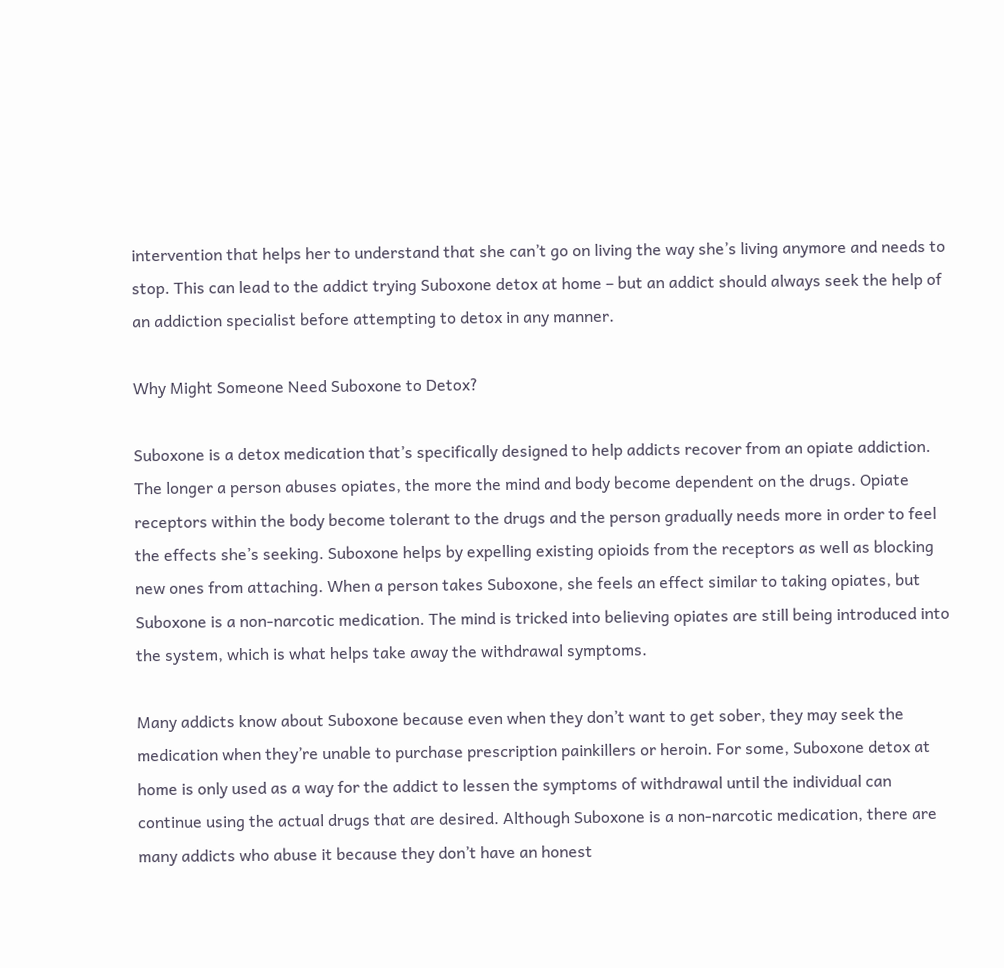intervention that helps her to understand that she can’t go on living the way she’s living anymore and needs to stop. This can lead to the addict trying Suboxone detox at home – but an addict should always seek the help of an addiction specialist before attempting to detox in any manner.

Why Might Someone Need Suboxone to Detox?

Suboxone is a detox medication that’s specifically designed to help addicts recover from an opiate addiction. The longer a person abuses opiates, the more the mind and body become dependent on the drugs. Opiate receptors within the body become tolerant to the drugs and the person gradually needs more in order to feel the effects she’s seeking. Suboxone helps by expelling existing opioids from the receptors as well as blocking new ones from attaching. When a person takes Suboxone, she feels an effect similar to taking opiates, but Suboxone is a non-narcotic medication. The mind is tricked into believing opiates are still being introduced into the system, which is what helps take away the withdrawal symptoms.

Many addicts know about Suboxone because even when they don’t want to get sober, they may seek the medication when they’re unable to purchase prescription painkillers or heroin. For some, Suboxone detox at home is only used as a way for the addict to lessen the symptoms of withdrawal until the individual can continue using the actual drugs that are desired. Although Suboxone is a non-narcotic medication, there are many addicts who abuse it because they don’t have an honest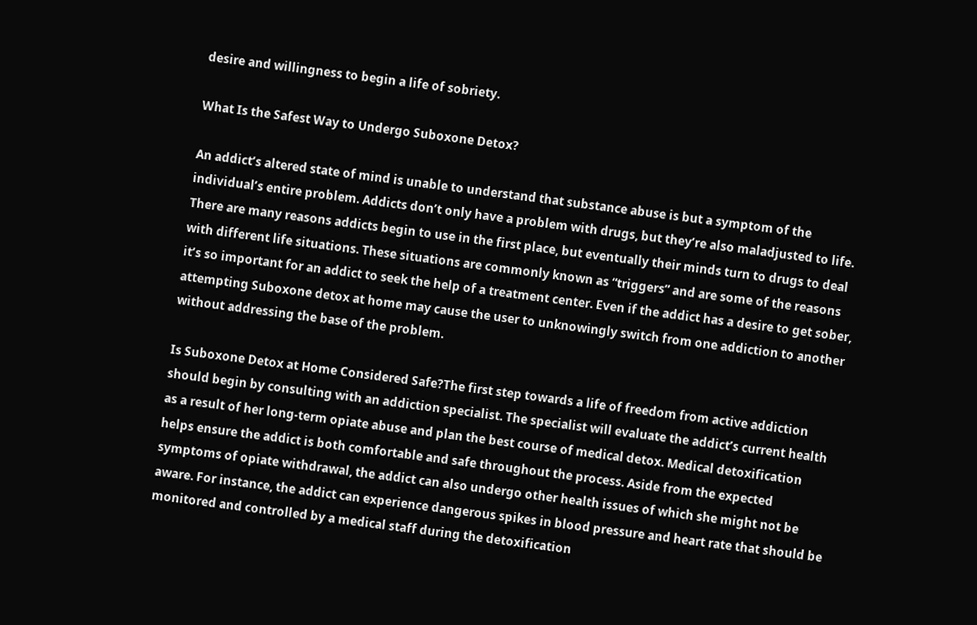desire and willingness to begin a life of sobriety.

What Is the Safest Way to Undergo Suboxone Detox?

An addict’s altered state of mind is unable to understand that substance abuse is but a symptom of the individual’s entire problem. Addicts don’t only have a problem with drugs, but they’re also maladjusted to life. There are many reasons addicts begin to use in the first place, but eventually their minds turn to drugs to deal with different life situations. These situations are commonly known as “triggers” and are some of the reasons it’s so important for an addict to seek the help of a treatment center. Even if the addict has a desire to get sober, attempting Suboxone detox at home may cause the user to unknowingly switch from one addiction to another without addressing the base of the problem.

Is Suboxone Detox at Home Considered Safe?The first step towards a life of freedom from active addiction should begin by consulting with an addiction specialist. The specialist will evaluate the addict’s current health as a result of her long-term opiate abuse and plan the best course of medical detox. Medical detoxification helps ensure the addict is both comfortable and safe throughout the process. Aside from the expected symptoms of opiate withdrawal, the addict can also undergo other health issues of which she might not be aware. For instance, the addict can experience dangerous spikes in blood pressure and heart rate that should be monitored and controlled by a medical staff during the detoxification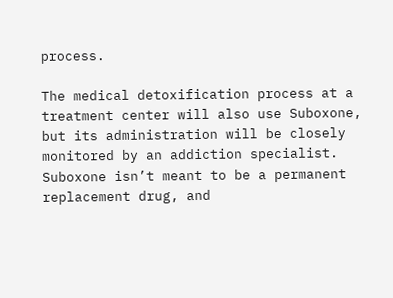process.

The medical detoxification process at a treatment center will also use Suboxone, but its administration will be closely monitored by an addiction specialist. Suboxone isn’t meant to be a permanent replacement drug, and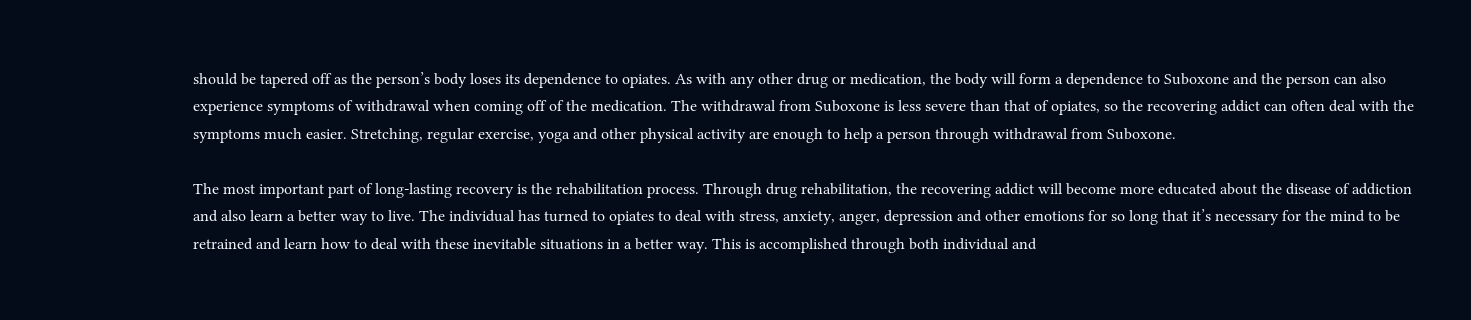should be tapered off as the person’s body loses its dependence to opiates. As with any other drug or medication, the body will form a dependence to Suboxone and the person can also experience symptoms of withdrawal when coming off of the medication. The withdrawal from Suboxone is less severe than that of opiates, so the recovering addict can often deal with the symptoms much easier. Stretching, regular exercise, yoga and other physical activity are enough to help a person through withdrawal from Suboxone.

The most important part of long-lasting recovery is the rehabilitation process. Through drug rehabilitation, the recovering addict will become more educated about the disease of addiction and also learn a better way to live. The individual has turned to opiates to deal with stress, anxiety, anger, depression and other emotions for so long that it’s necessary for the mind to be retrained and learn how to deal with these inevitable situations in a better way. This is accomplished through both individual and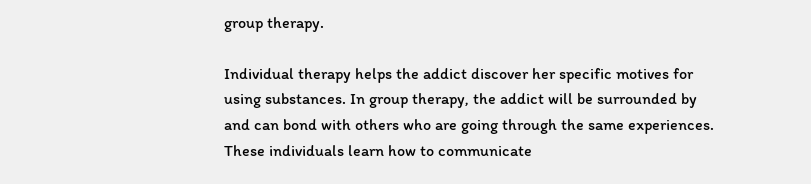group therapy.

Individual therapy helps the addict discover her specific motives for using substances. In group therapy, the addict will be surrounded by and can bond with others who are going through the same experiences. These individuals learn how to communicate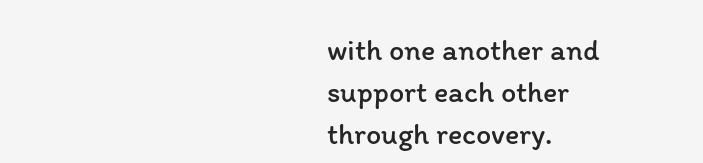with one another and support each other through recovery.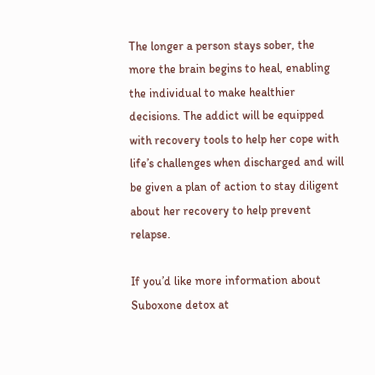The longer a person stays sober, the more the brain begins to heal, enabling the individual to make healthier decisions. The addict will be equipped with recovery tools to help her cope with life’s challenges when discharged and will be given a plan of action to stay diligent about her recovery to help prevent relapse.

If you’d like more information about Suboxone detox at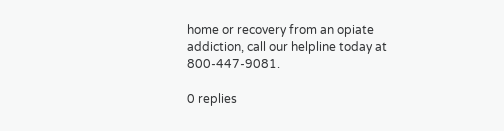home or recovery from an opiate addiction, call our helpline today at 800-447-9081.

0 replies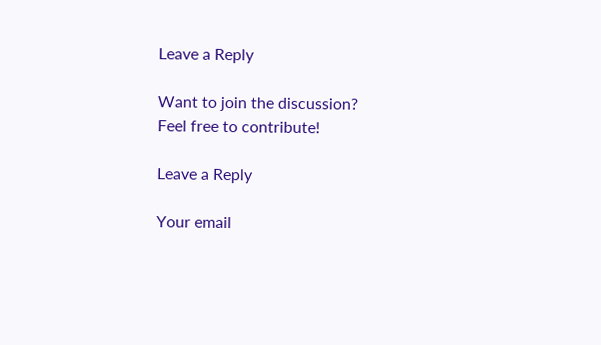Leave a Reply

Want to join the discussion?
Feel free to contribute!

Leave a Reply

Your email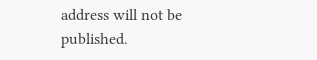address will not be published.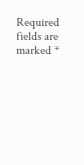Required fields are marked *